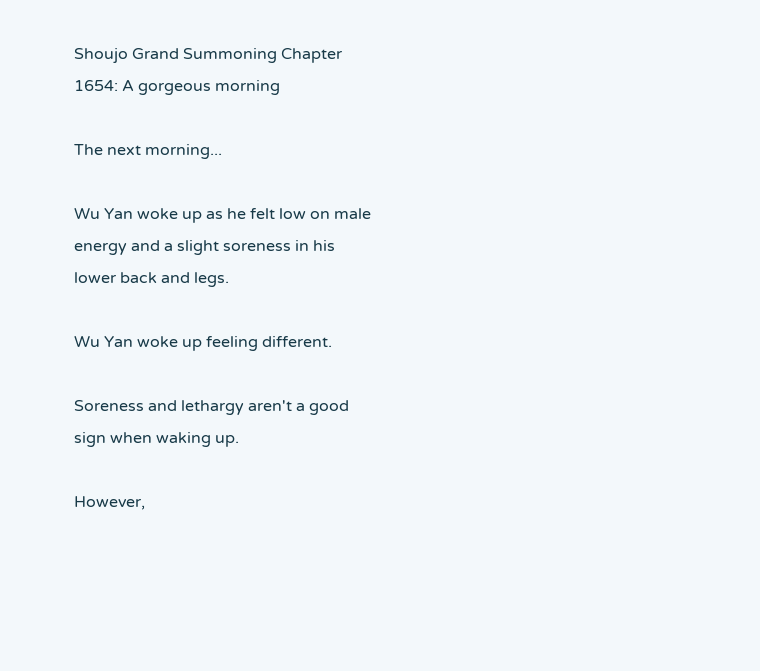Shoujo Grand Summoning Chapter 1654: A gorgeous morning

The next morning...

Wu Yan woke up as he felt low on male energy and a slight soreness in his lower back and legs.

Wu Yan woke up feeling different.

Soreness and lethargy aren't a good sign when waking up.

However,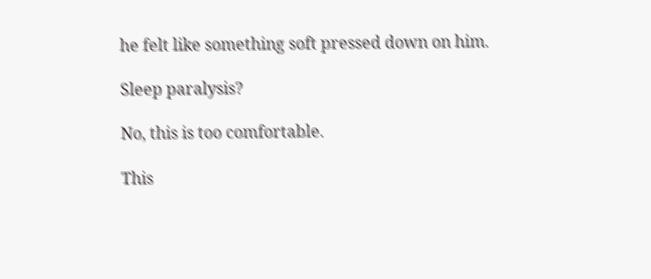he felt like something soft pressed down on him.

Sleep paralysis?

No, this is too comfortable.

This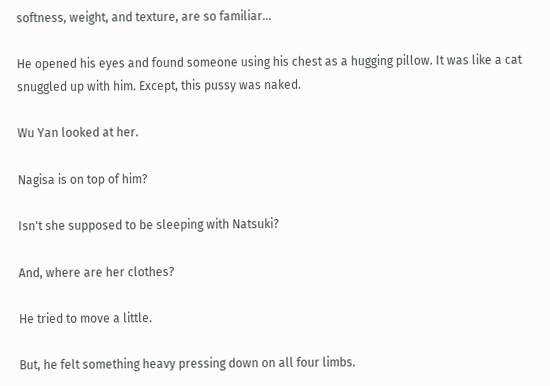softness, weight, and texture, are so familiar...

He opened his eyes and found someone using his chest as a hugging pillow. It was like a cat snuggled up with him. Except, this pussy was naked.

Wu Yan looked at her.

Nagisa is on top of him?

Isn't she supposed to be sleeping with Natsuki?

And, where are her clothes?

He tried to move a little.

But, he felt something heavy pressing down on all four limbs.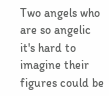Two angels who are so angelic it's hard to imagine their figures could be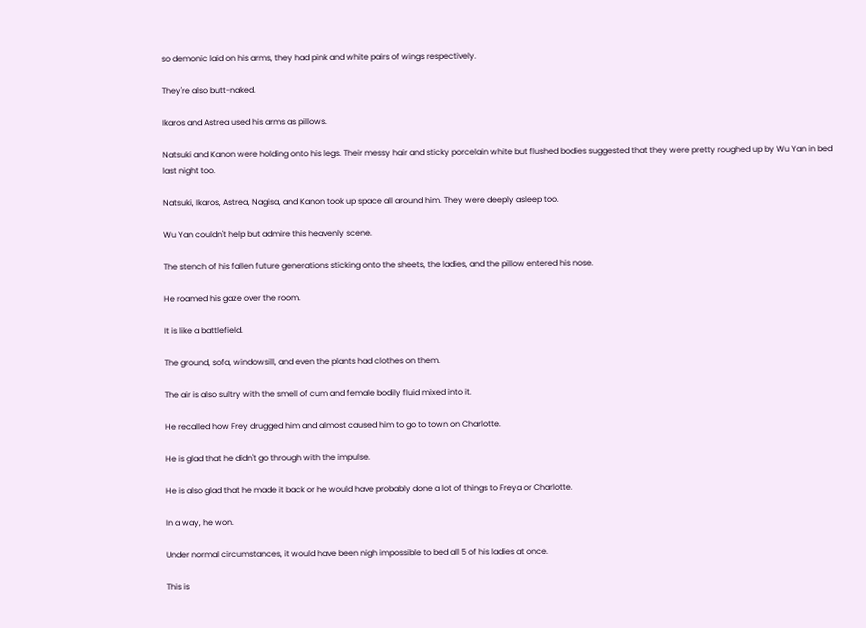so demonic laid on his arms, they had pink and white pairs of wings respectively.

They're also butt-naked.

Ikaros and Astrea used his arms as pillows.

Natsuki and Kanon were holding onto his legs. Their messy hair and sticky porcelain white but flushed bodies suggested that they were pretty roughed up by Wu Yan in bed last night too.

Natsuki, Ikaros, Astrea, Nagisa, and Kanon took up space all around him. They were deeply asleep too.

Wu Yan couldn't help but admire this heavenly scene.

The stench of his fallen future generations sticking onto the sheets, the ladies, and the pillow entered his nose.

He roamed his gaze over the room.

It is like a battlefield.

The ground, sofa, windowsill, and even the plants had clothes on them.

The air is also sultry with the smell of cum and female bodily fluid mixed into it.

He recalled how Frey drugged him and almost caused him to go to town on Charlotte.

He is glad that he didn't go through with the impulse.

He is also glad that he made it back or he would have probably done a lot of things to Freya or Charlotte.

In a way, he won.

Under normal circumstances, it would have been nigh impossible to bed all 5 of his ladies at once.

This is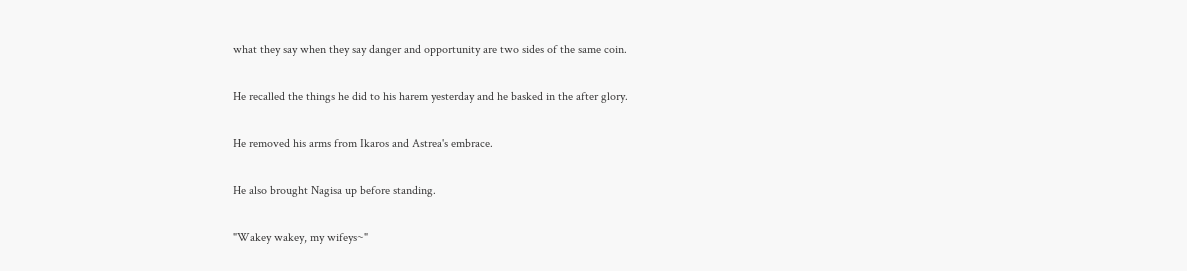what they say when they say danger and opportunity are two sides of the same coin.

He recalled the things he did to his harem yesterday and he basked in the after glory.

He removed his arms from Ikaros and Astrea's embrace.

He also brought Nagisa up before standing.

"Wakey wakey, my wifeys~"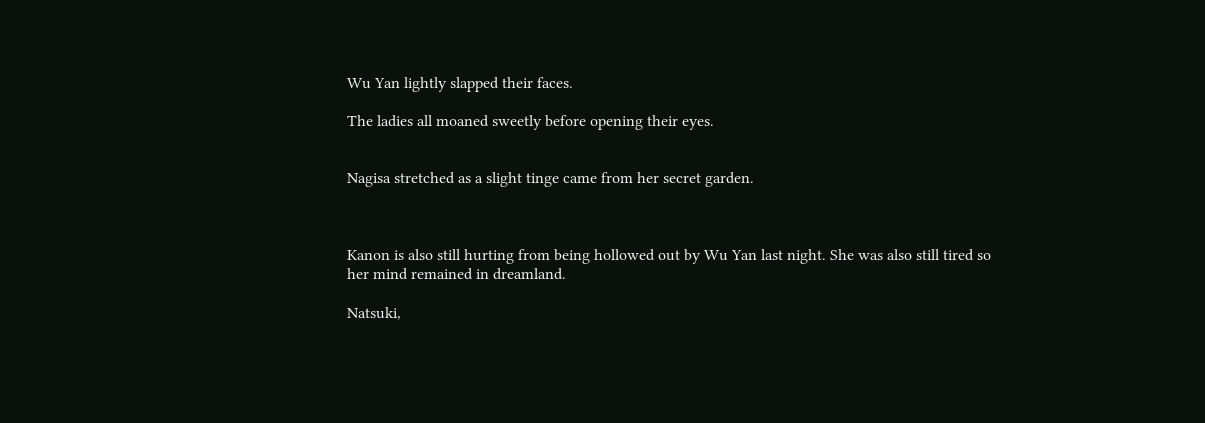Wu Yan lightly slapped their faces.

The ladies all moaned sweetly before opening their eyes.


Nagisa stretched as a slight tinge came from her secret garden.



Kanon is also still hurting from being hollowed out by Wu Yan last night. She was also still tired so her mind remained in dreamland.

Natsuki,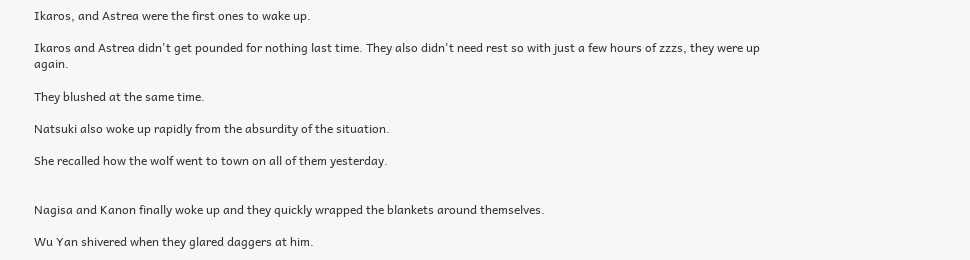Ikaros, and Astrea were the first ones to wake up.

Ikaros and Astrea didn't get pounded for nothing last time. They also didn't need rest so with just a few hours of zzzs, they were up again.

They blushed at the same time.

Natsuki also woke up rapidly from the absurdity of the situation.

She recalled how the wolf went to town on all of them yesterday.


Nagisa and Kanon finally woke up and they quickly wrapped the blankets around themselves.

Wu Yan shivered when they glared daggers at him.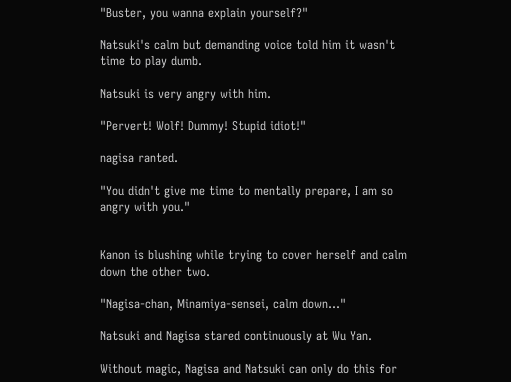"Buster, you wanna explain yourself?"

Natsuki's calm but demanding voice told him it wasn't time to play dumb.

Natsuki is very angry with him.

"Pervert! Wolf! Dummy! Stupid idiot!"

nagisa ranted.

"You didn't give me time to mentally prepare, I am so angry with you."


Kanon is blushing while trying to cover herself and calm down the other two.

"Nagisa-chan, Minamiya-sensei, calm down..."

Natsuki and Nagisa stared continuously at Wu Yan.

Without magic, Nagisa and Natsuki can only do this for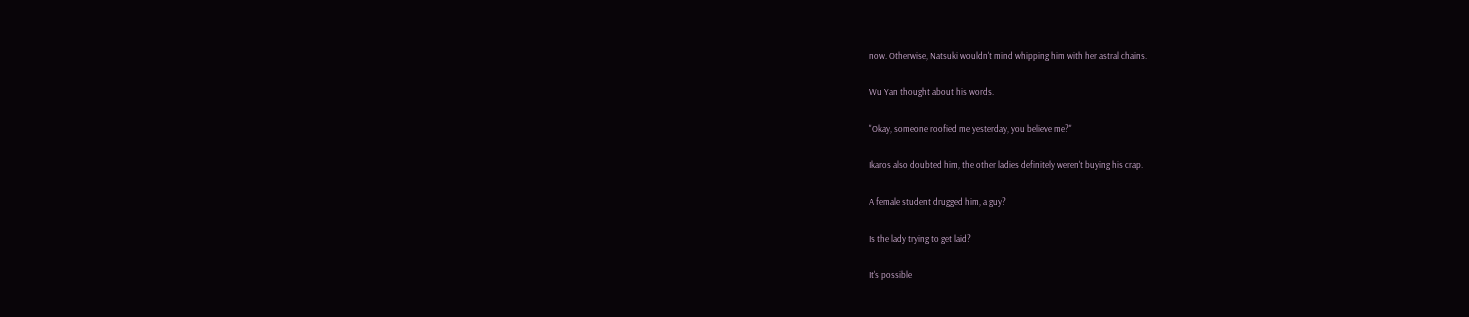now. Otherwise, Natsuki wouldn't mind whipping him with her astral chains.

Wu Yan thought about his words.

"Okay, someone roofied me yesterday, you believe me?"

Ikaros also doubted him, the other ladies definitely weren't buying his crap.

A female student drugged him, a guy?

Is the lady trying to get laid?

It's possible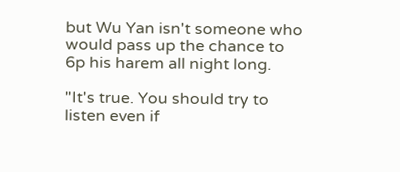but Wu Yan isn't someone who would pass up the chance to 6p his harem all night long.

"It's true. You should try to listen even if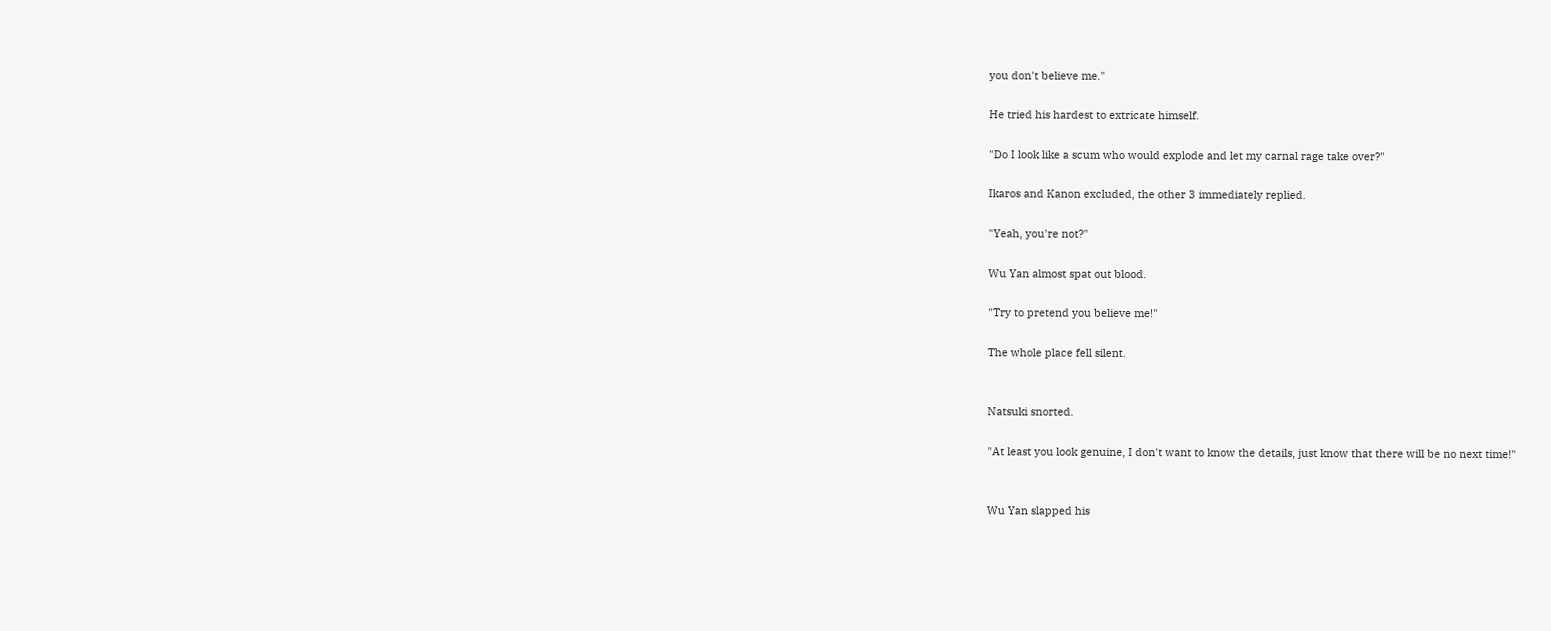you don't believe me."

He tried his hardest to extricate himself.

"Do I look like a scum who would explode and let my carnal rage take over?"

Ikaros and Kanon excluded, the other 3 immediately replied.

"Yeah, you're not?"

Wu Yan almost spat out blood.

"Try to pretend you believe me!"

The whole place fell silent.


Natsuki snorted.

"At least you look genuine, I don't want to know the details, just know that there will be no next time!"


Wu Yan slapped his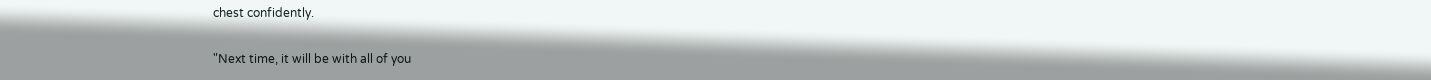chest confidently.

"Next time, it will be with all of you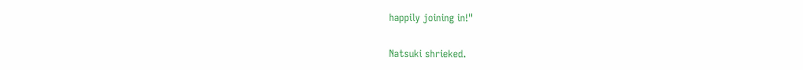happily joining in!"

Natsuki shrieked.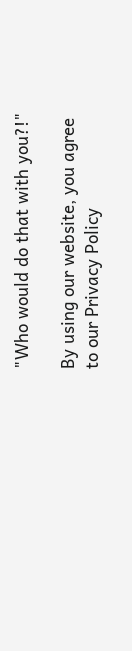"Who would do that with you?!"

By using our website, you agree to our Privacy Policy